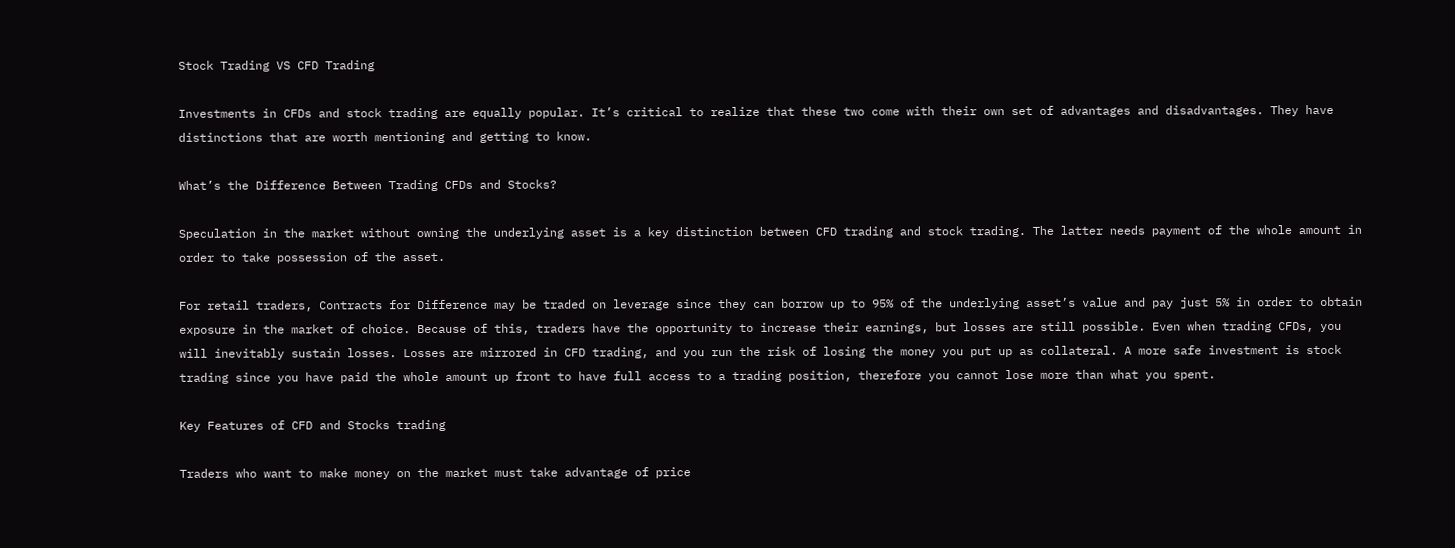Stock Trading VS CFD Trading

Investments in CFDs and stock trading are equally popular. It’s critical to realize that these two come with their own set of advantages and disadvantages. They have distinctions that are worth mentioning and getting to know.

What’s the Difference Between Trading CFDs and Stocks?

Speculation in the market without owning the underlying asset is a key distinction between CFD trading and stock trading. The latter needs payment of the whole amount in order to take possession of the asset.

For retail traders, Contracts for Difference may be traded on leverage since they can borrow up to 95% of the underlying asset’s value and pay just 5% in order to obtain exposure in the market of choice. Because of this, traders have the opportunity to increase their earnings, but losses are still possible. Even when trading CFDs, you will inevitably sustain losses. Losses are mirrored in CFD trading, and you run the risk of losing the money you put up as collateral. A more safe investment is stock trading since you have paid the whole amount up front to have full access to a trading position, therefore you cannot lose more than what you spent.

Key Features of CFD and Stocks trading

Traders who want to make money on the market must take advantage of price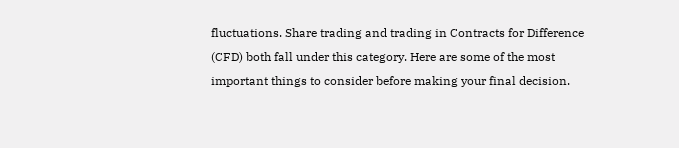fluctuations. Share trading and trading in Contracts for Difference (CFD) both fall under this category. Here are some of the most important things to consider before making your final decision.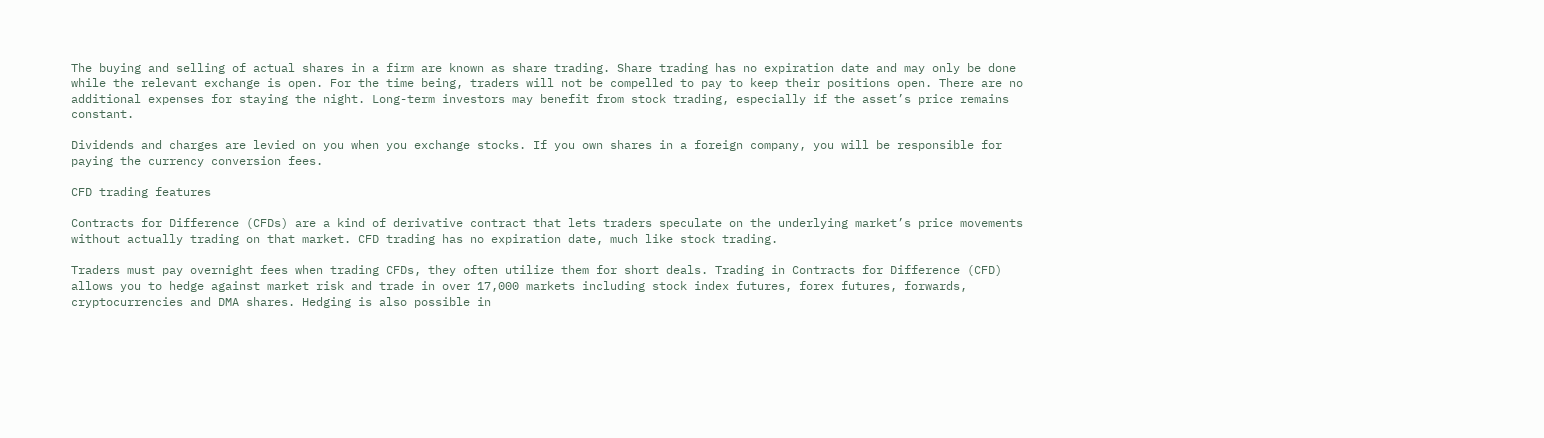The buying and selling of actual shares in a firm are known as share trading. Share trading has no expiration date and may only be done while the relevant exchange is open. For the time being, traders will not be compelled to pay to keep their positions open. There are no additional expenses for staying the night. Long-term investors may benefit from stock trading, especially if the asset’s price remains constant.

Dividends and charges are levied on you when you exchange stocks. If you own shares in a foreign company, you will be responsible for paying the currency conversion fees.

CFD trading features

Contracts for Difference (CFDs) are a kind of derivative contract that lets traders speculate on the underlying market’s price movements without actually trading on that market. CFD trading has no expiration date, much like stock trading.

Traders must pay overnight fees when trading CFDs, they often utilize them for short deals. Trading in Contracts for Difference (CFD) allows you to hedge against market risk and trade in over 17,000 markets including stock index futures, forex futures, forwards, cryptocurrencies and DMA shares. Hedging is also possible in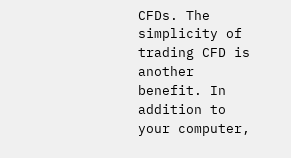CFDs. The simplicity of trading CFD is another benefit. In addition to your computer,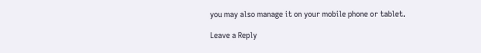you may also manage it on your mobile phone or tablet.

Leave a Reply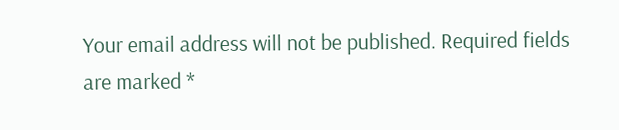Your email address will not be published. Required fields are marked *